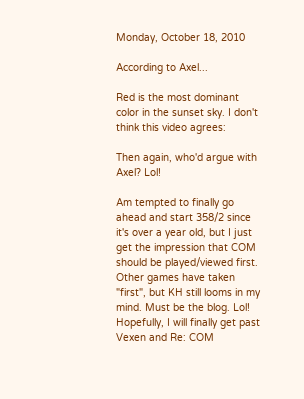Monday, October 18, 2010

According to Axel...

Red is the most dominant color in the sunset sky. I don't think this video agrees:

Then again, who'd argue with Axel? Lol!

Am tempted to finally go ahead and start 358/2 since it's over a year old, but I just get the impression that COM should be played/viewed first. Other games have taken "first", but KH still looms in my mind. Must be the blog. Lol! Hopefully, I will finally get past Vexen and Re: COM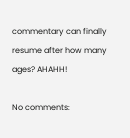commentary can finally resume after how many ages? AHAHH!

No comments: